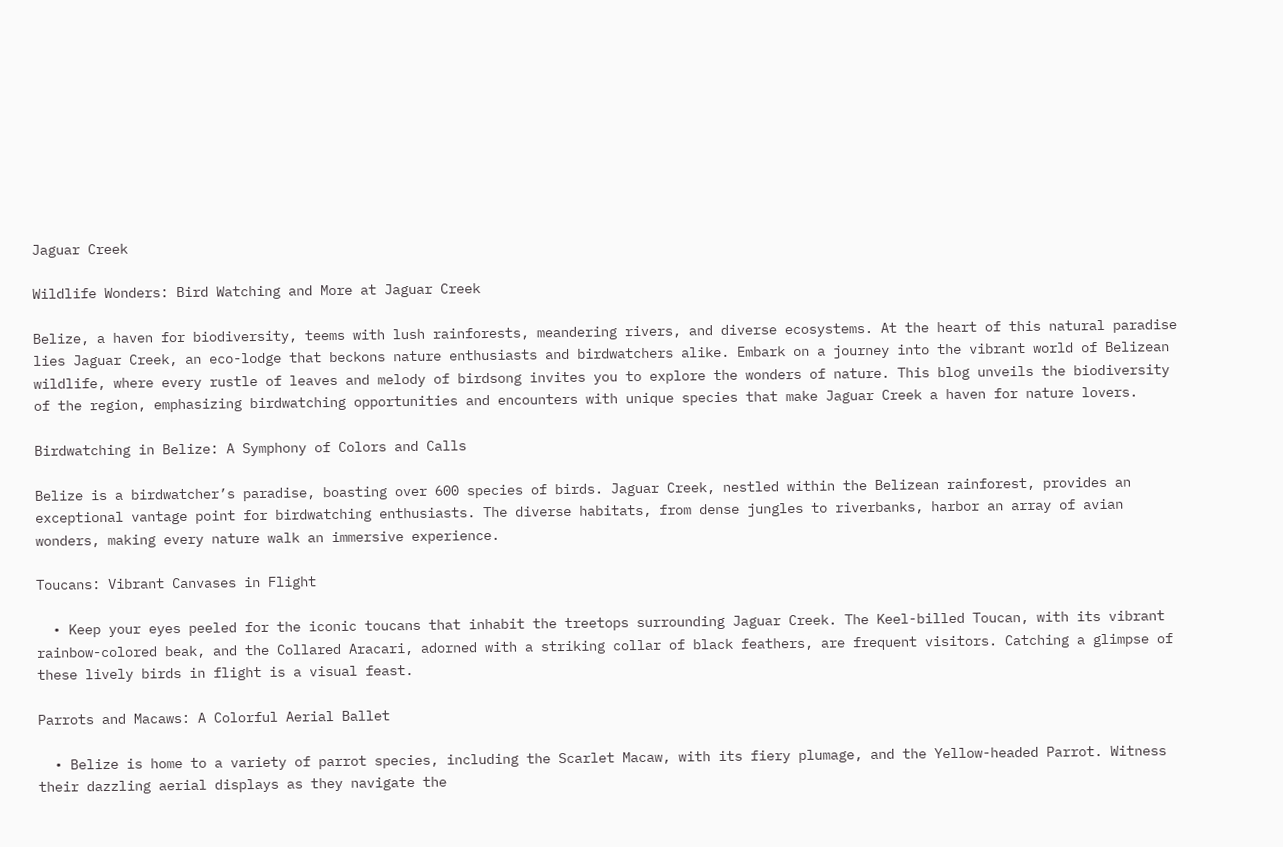Jaguar Creek

Wildlife Wonders: Bird Watching and More at Jaguar Creek

Belize, a haven for biodiversity, teems with lush rainforests, meandering rivers, and diverse ecosystems. At the heart of this natural paradise lies Jaguar Creek, an eco-lodge that beckons nature enthusiasts and birdwatchers alike. Embark on a journey into the vibrant world of Belizean wildlife, where every rustle of leaves and melody of birdsong invites you to explore the wonders of nature. This blog unveils the biodiversity of the region, emphasizing birdwatching opportunities and encounters with unique species that make Jaguar Creek a haven for nature lovers.

Birdwatching in Belize: A Symphony of Colors and Calls

Belize is a birdwatcher’s paradise, boasting over 600 species of birds. Jaguar Creek, nestled within the Belizean rainforest, provides an exceptional vantage point for birdwatching enthusiasts. The diverse habitats, from dense jungles to riverbanks, harbor an array of avian wonders, making every nature walk an immersive experience.

Toucans: Vibrant Canvases in Flight

  • Keep your eyes peeled for the iconic toucans that inhabit the treetops surrounding Jaguar Creek. The Keel-billed Toucan, with its vibrant rainbow-colored beak, and the Collared Aracari, adorned with a striking collar of black feathers, are frequent visitors. Catching a glimpse of these lively birds in flight is a visual feast.

Parrots and Macaws: A Colorful Aerial Ballet

  • Belize is home to a variety of parrot species, including the Scarlet Macaw, with its fiery plumage, and the Yellow-headed Parrot. Witness their dazzling aerial displays as they navigate the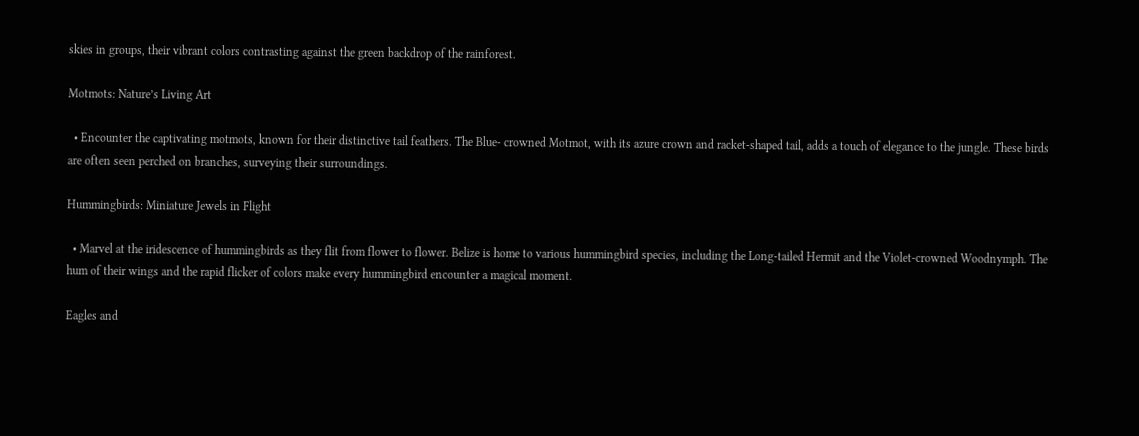skies in groups, their vibrant colors contrasting against the green backdrop of the rainforest.

Motmots: Nature’s Living Art

  • Encounter the captivating motmots, known for their distinctive tail feathers. The Blue- crowned Motmot, with its azure crown and racket-shaped tail, adds a touch of elegance to the jungle. These birds are often seen perched on branches, surveying their surroundings.

Hummingbirds: Miniature Jewels in Flight

  • Marvel at the iridescence of hummingbirds as they flit from flower to flower. Belize is home to various hummingbird species, including the Long-tailed Hermit and the Violet-crowned Woodnymph. The hum of their wings and the rapid flicker of colors make every hummingbird encounter a magical moment.

Eagles and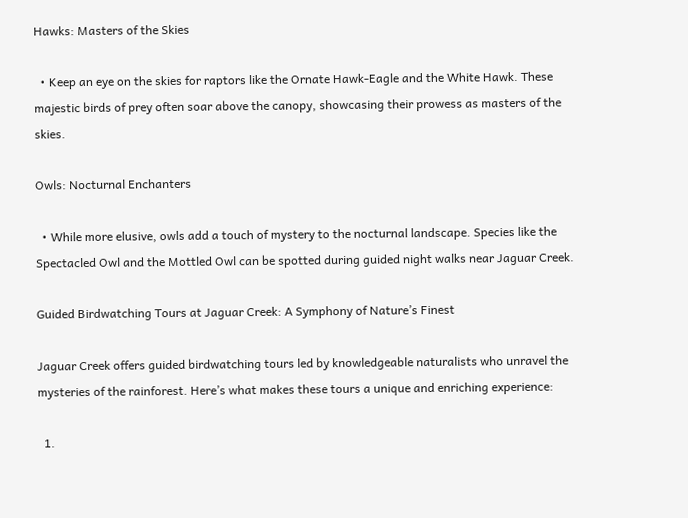Hawks: Masters of the Skies

  • Keep an eye on the skies for raptors like the Ornate Hawk-Eagle and the White Hawk. These majestic birds of prey often soar above the canopy, showcasing their prowess as masters of the skies.

Owls: Nocturnal Enchanters

  • While more elusive, owls add a touch of mystery to the nocturnal landscape. Species like the Spectacled Owl and the Mottled Owl can be spotted during guided night walks near Jaguar Creek.

Guided Birdwatching Tours at Jaguar Creek: A Symphony of Nature’s Finest

Jaguar Creek offers guided birdwatching tours led by knowledgeable naturalists who unravel the mysteries of the rainforest. Here’s what makes these tours a unique and enriching experience:

  1.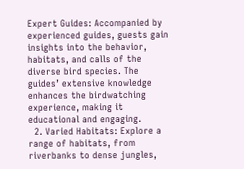Expert Guides: Accompanied by experienced guides, guests gain insights into the behavior, habitats, and calls of the diverse bird species. The guides’ extensive knowledge enhances the birdwatching experience, making it educational and engaging.
  2. Varied Habitats: Explore a range of habitats, from riverbanks to dense jungles,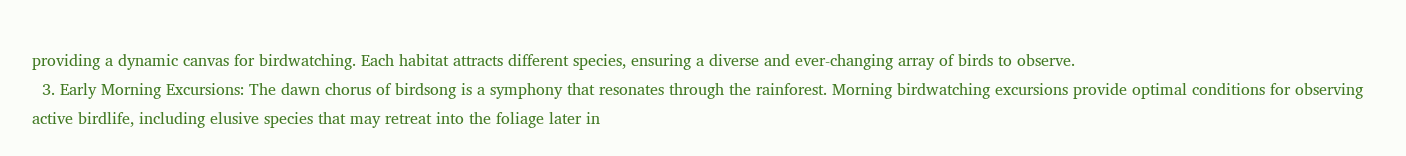providing a dynamic canvas for birdwatching. Each habitat attracts different species, ensuring a diverse and ever-changing array of birds to observe.
  3. Early Morning Excursions: The dawn chorus of birdsong is a symphony that resonates through the rainforest. Morning birdwatching excursions provide optimal conditions for observing active birdlife, including elusive species that may retreat into the foliage later in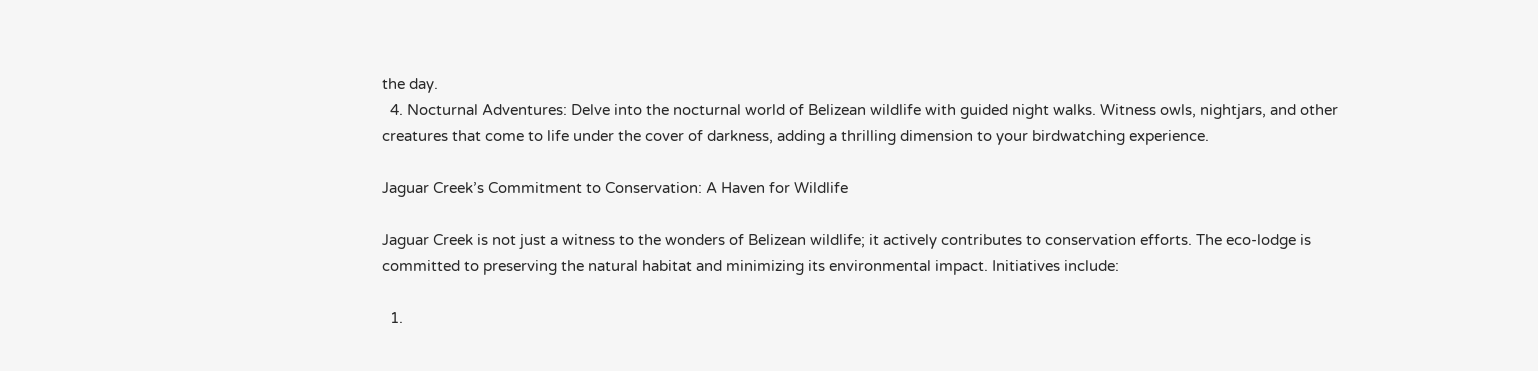the day.
  4. Nocturnal Adventures: Delve into the nocturnal world of Belizean wildlife with guided night walks. Witness owls, nightjars, and other creatures that come to life under the cover of darkness, adding a thrilling dimension to your birdwatching experience.

Jaguar Creek’s Commitment to Conservation: A Haven for Wildlife

Jaguar Creek is not just a witness to the wonders of Belizean wildlife; it actively contributes to conservation efforts. The eco-lodge is committed to preserving the natural habitat and minimizing its environmental impact. Initiatives include:

  1.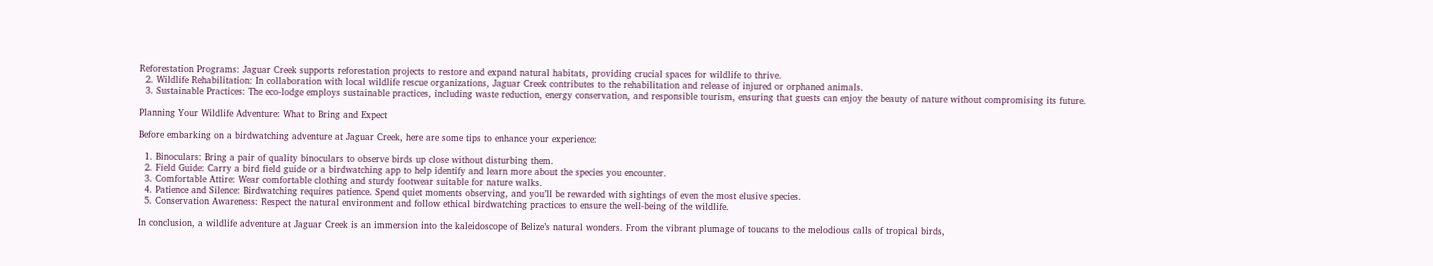Reforestation Programs: Jaguar Creek supports reforestation projects to restore and expand natural habitats, providing crucial spaces for wildlife to thrive.
  2. Wildlife Rehabilitation: In collaboration with local wildlife rescue organizations, Jaguar Creek contributes to the rehabilitation and release of injured or orphaned animals.
  3. Sustainable Practices: The eco-lodge employs sustainable practices, including waste reduction, energy conservation, and responsible tourism, ensuring that guests can enjoy the beauty of nature without compromising its future.

Planning Your Wildlife Adventure: What to Bring and Expect

Before embarking on a birdwatching adventure at Jaguar Creek, here are some tips to enhance your experience:

  1. Binoculars: Bring a pair of quality binoculars to observe birds up close without disturbing them.
  2. Field Guide: Carry a bird field guide or a birdwatching app to help identify and learn more about the species you encounter.
  3. Comfortable Attire: Wear comfortable clothing and sturdy footwear suitable for nature walks.
  4. Patience and Silence: Birdwatching requires patience. Spend quiet moments observing, and you’ll be rewarded with sightings of even the most elusive species.
  5. Conservation Awareness: Respect the natural environment and follow ethical birdwatching practices to ensure the well-being of the wildlife.

In conclusion, a wildlife adventure at Jaguar Creek is an immersion into the kaleidoscope of Belize’s natural wonders. From the vibrant plumage of toucans to the melodious calls of tropical birds,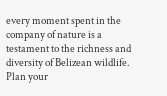every moment spent in the company of nature is a testament to the richness and diversity of Belizean wildlife. Plan your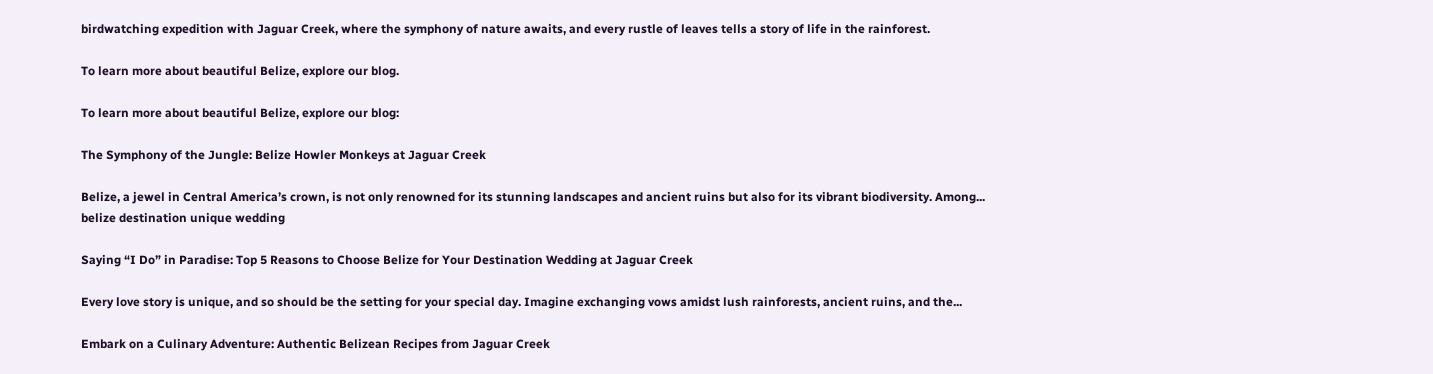birdwatching expedition with Jaguar Creek, where the symphony of nature awaits, and every rustle of leaves tells a story of life in the rainforest.

To learn more about beautiful Belize, explore our blog.

To learn more about beautiful Belize, explore our blog:

The Symphony of the Jungle: Belize Howler Monkeys at Jaguar Creek

Belize, a jewel in Central America’s crown, is not only renowned for its stunning landscapes and ancient ruins but also for its vibrant biodiversity. Among...
belize destination unique wedding

Saying “I Do” in Paradise: Top 5 Reasons to Choose Belize for Your Destination Wedding at Jaguar Creek

Every love story is unique, and so should be the setting for your special day. Imagine exchanging vows amidst lush rainforests, ancient ruins, and the...

Embark on a Culinary Adventure: Authentic Belizean Recipes from Jaguar Creek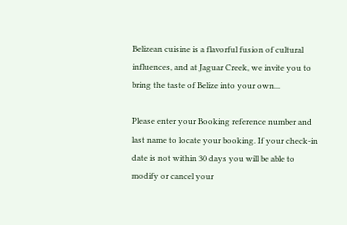Belizean cuisine is a flavorful fusion of cultural influences, and at Jaguar Creek, we invite you to bring the taste of Belize into your own...

Please enter your Booking reference number and last name to locate your booking. If your check-in date is not within 30 days you will be able to modify or cancel your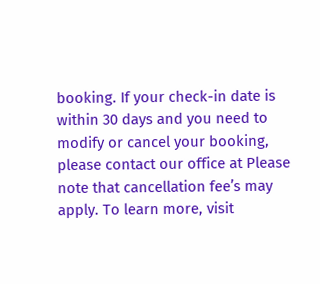booking. If your check-in date is within 30 days and you need to modify or cancel your booking, please contact our office at Please note that cancellation fee’s may apply. To learn more, visit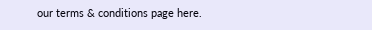our terms & conditions page here.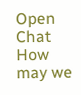Open Chat
How may we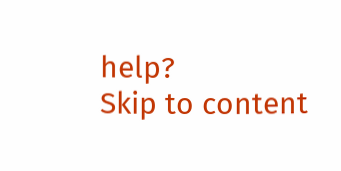help?
Skip to content